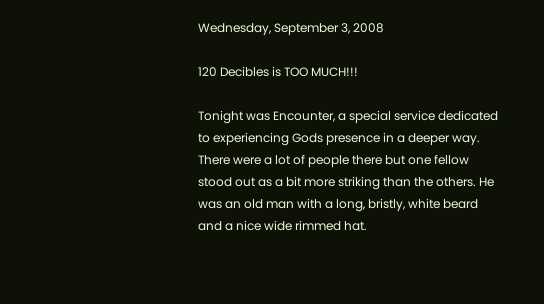Wednesday, September 3, 2008

120 Decibles is TOO MUCH!!!

Tonight was Encounter, a special service dedicated to experiencing Gods presence in a deeper way. There were a lot of people there but one fellow stood out as a bit more striking than the others. He was an old man with a long, bristly, white beard and a nice wide rimmed hat.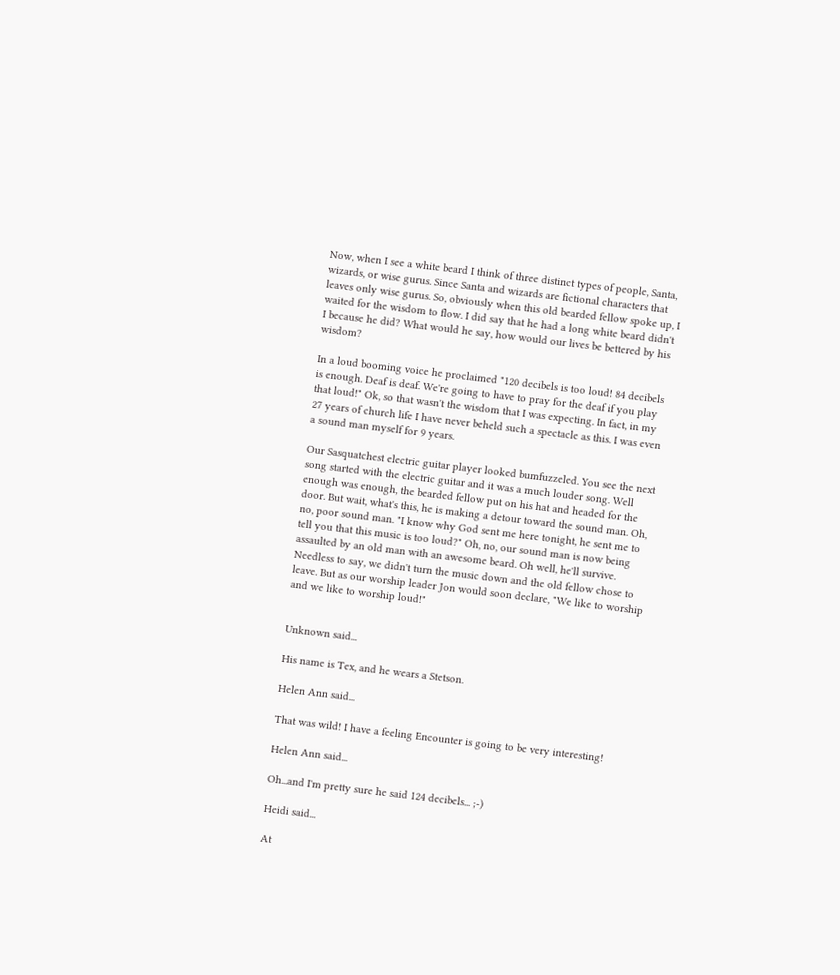Now, when I see a white beard I think of three distinct types of people, Santa, wizards, or wise gurus. Since Santa and wizards are fictional characters that leaves only wise gurus. So, obviously when this old bearded fellow spoke up, I waited for the wisdom to flow. I did say that he had a long white beard didn't I because he did? What would he say, how would our lives be bettered by his wisdom?

In a loud booming voice he proclaimed "120 decibels is too loud! 84 decibels is enough. Deaf is deaf. We're going to have to pray for the deaf if you play that loud!" Ok, so that wasn't the wisdom that I was expecting. In fact, in my 27 years of church life I have never beheld such a spectacle as this. I was even a sound man myself for 9 years.

Our Sasquatchest electric guitar player looked bumfuzzeled. You see the next song started with the electric guitar and it was a much louder song. Well enough was enough, the bearded fellow put on his hat and headed for the door. But wait, what's this, he is making a detour toward the sound man. Oh, no, poor sound man. "I know why God sent me here tonight, he sent me to tell you that this music is too loud?" Oh, no, our sound man is now being assaulted by an old man with an awesome beard. Oh well, he'll survive. Needless to say, we didn't turn the music down and the old fellow chose to leave. But as our worship leader Jon would soon declare, "We like to worship and we like to worship loud!"


Unknown said...

His name is Tex, and he wears a Stetson.

Helen Ann said...

That was wild! I have a feeling Encounter is going to be very interesting!

Helen Ann said...

Oh...and I'm pretty sure he said 124 decibels... ;-)

Heidi said...

At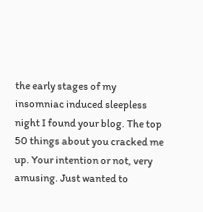the early stages of my insomniac induced sleepless night I found your blog. The top 50 things about you cracked me up. Your intention or not, very amusing. Just wanted to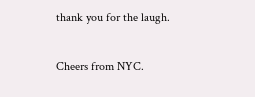thank you for the laugh.

Cheers from NYC.